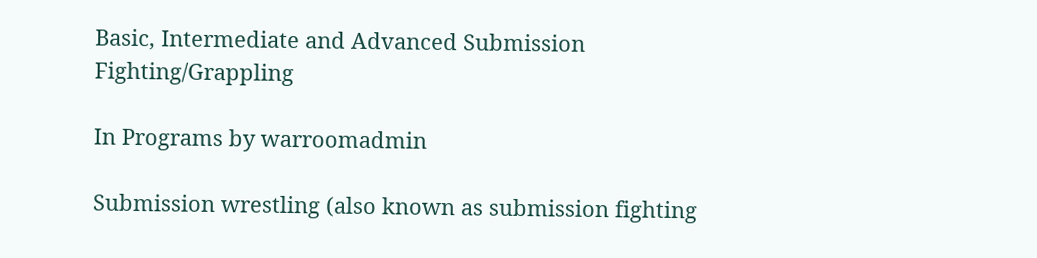Basic, Intermediate and Advanced Submission Fighting/Grappling

In Programs by warroomadmin

Submission wrestling (also known as submission fighting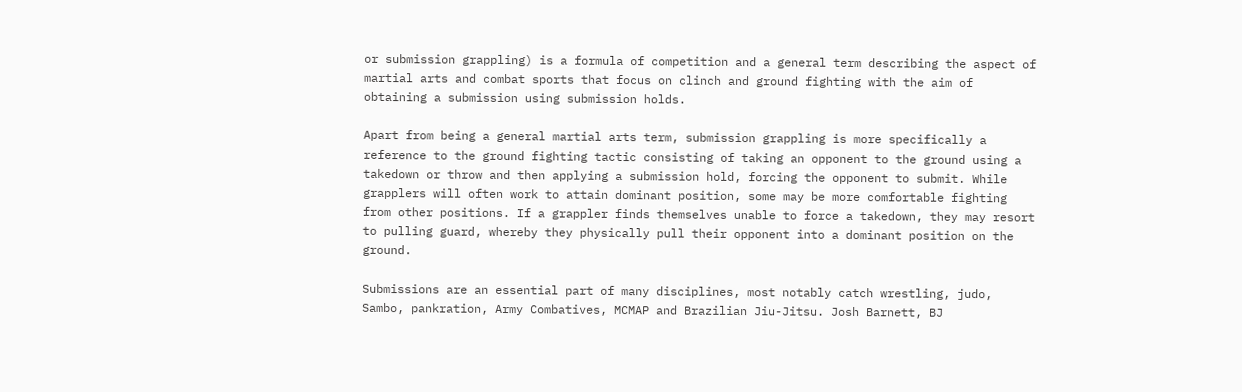or submission grappling) is a formula of competition and a general term describing the aspect of martial arts and combat sports that focus on clinch and ground fighting with the aim of obtaining a submission using submission holds.

Apart from being a general martial arts term, submission grappling is more specifically a reference to the ground fighting tactic consisting of taking an opponent to the ground using a takedown or throw and then applying a submission hold, forcing the opponent to submit. While grapplers will often work to attain dominant position, some may be more comfortable fighting from other positions. If a grappler finds themselves unable to force a takedown, they may resort to pulling guard, whereby they physically pull their opponent into a dominant position on the ground.

Submissions are an essential part of many disciplines, most notably catch wrestling, judo, Sambo, pankration, Army Combatives, MCMAP and Brazilian Jiu-Jitsu. Josh Barnett, BJ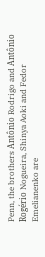Penn, the brothers Antônio Rodrigo and Antônio Rogério Nogueira, Shinya Aoki and Fedor Emelianenko are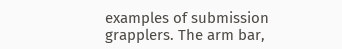examples of submission grapplers. The arm bar,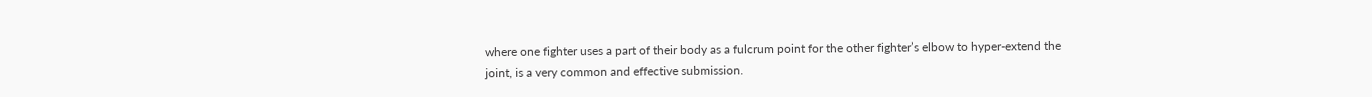where one fighter uses a part of their body as a fulcrum point for the other fighter’s elbow to hyper-extend the joint, is a very common and effective submission.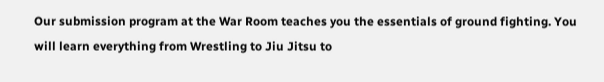Our submission program at the War Room teaches you the essentials of ground fighting. You will learn everything from Wrestling to Jiu Jitsu to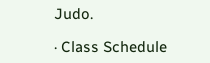Judo.

· Class Schedule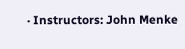· Instructors: John Menke